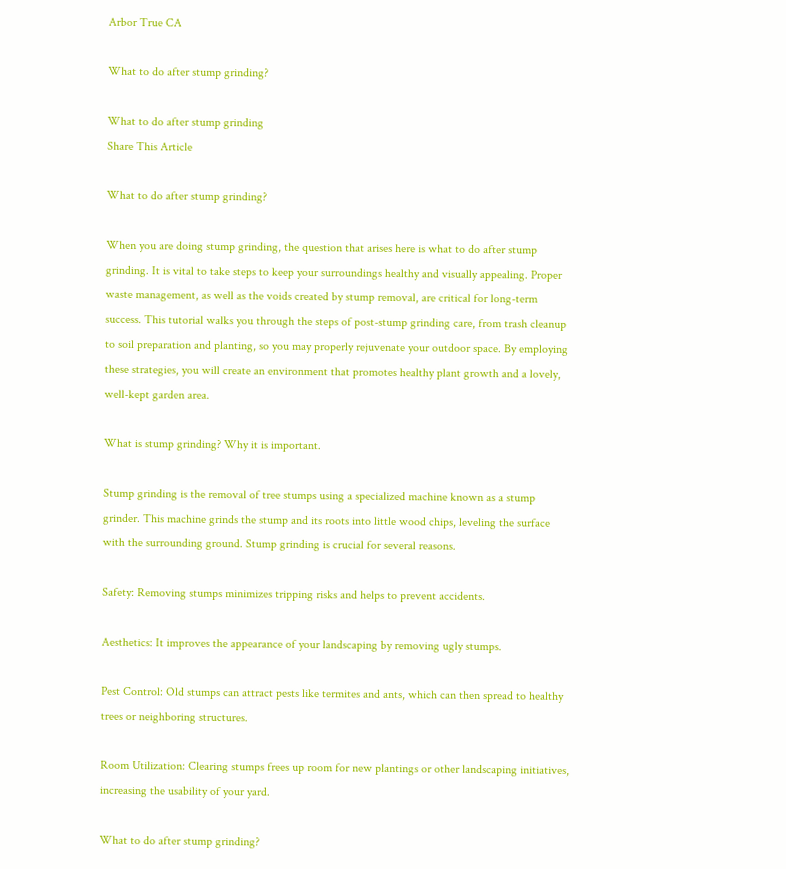Arbor True CA

What to do after stump grinding?

What to do after stump grinding
Share This Article

What to do after stump grinding?

When you are doing stump grinding, the question that arises here is what to do after stump grinding. It is vital to take steps to keep your surroundings healthy and visually appealing. Proper waste management, as well as the voids created by stump removal, are critical for long-term success. This tutorial walks you through the steps of post-stump grinding care, from trash cleanup to soil preparation and planting, so you may properly rejuvenate your outdoor space. By employing these strategies, you will create an environment that promotes healthy plant growth and a lovely, well-kept garden area.

What is stump grinding? Why it is important.

Stump grinding is the removal of tree stumps using a specialized machine known as a stump grinder. This machine grinds the stump and its roots into little wood chips, leveling the surface with the surrounding ground. Stump grinding is crucial for several reasons.

Safety: Removing stumps minimizes tripping risks and helps to prevent accidents.

Aesthetics: It improves the appearance of your landscaping by removing ugly stumps.

Pest Control: Old stumps can attract pests like termites and ants, which can then spread to healthy trees or neighboring structures.

Room Utilization: Clearing stumps frees up room for new plantings or other landscaping initiatives, increasing the usability of your yard.

What to do after stump grinding?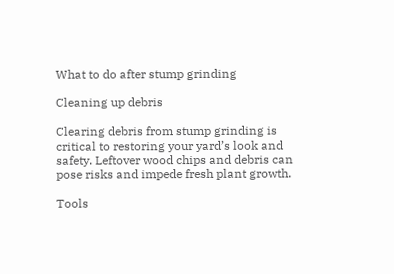What to do after stump grinding

Cleaning up debris

Clearing debris from stump grinding is critical to restoring your yard’s look and safety. Leftover wood chips and debris can pose risks and impede fresh plant growth.

Tools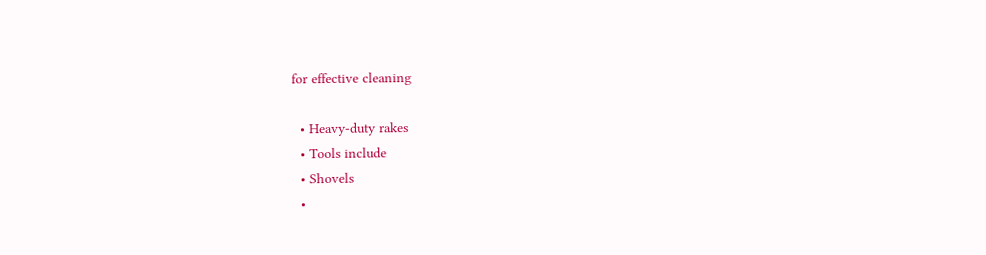for effective cleaning

  • Heavy-duty rakes
  • Tools include
  • Shovels
  •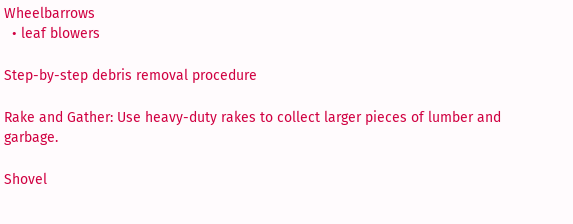Wheelbarrows
  • leaf blowers

Step-by-step debris removal procedure

Rake and Gather: Use heavy-duty rakes to collect larger pieces of lumber and garbage.

Shovel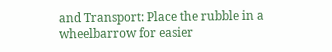and Transport: Place the rubble in a wheelbarrow for easier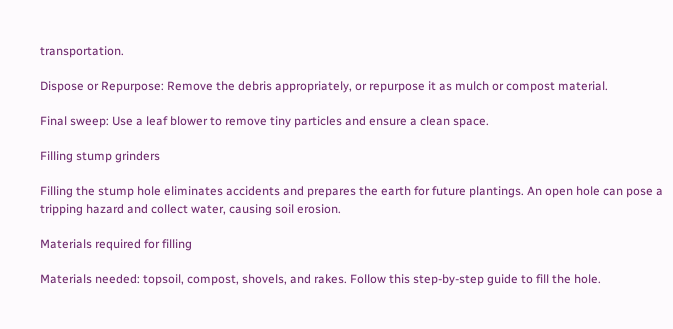transportation.

Dispose or Repurpose: Remove the debris appropriately, or repurpose it as mulch or compost material.

Final sweep: Use a leaf blower to remove tiny particles and ensure a clean space.

Filling stump grinders

Filling the stump hole eliminates accidents and prepares the earth for future plantings. An open hole can pose a tripping hazard and collect water, causing soil erosion.

Materials required for filling

Materials needed: topsoil, compost, shovels, and rakes. Follow this step-by-step guide to fill the hole.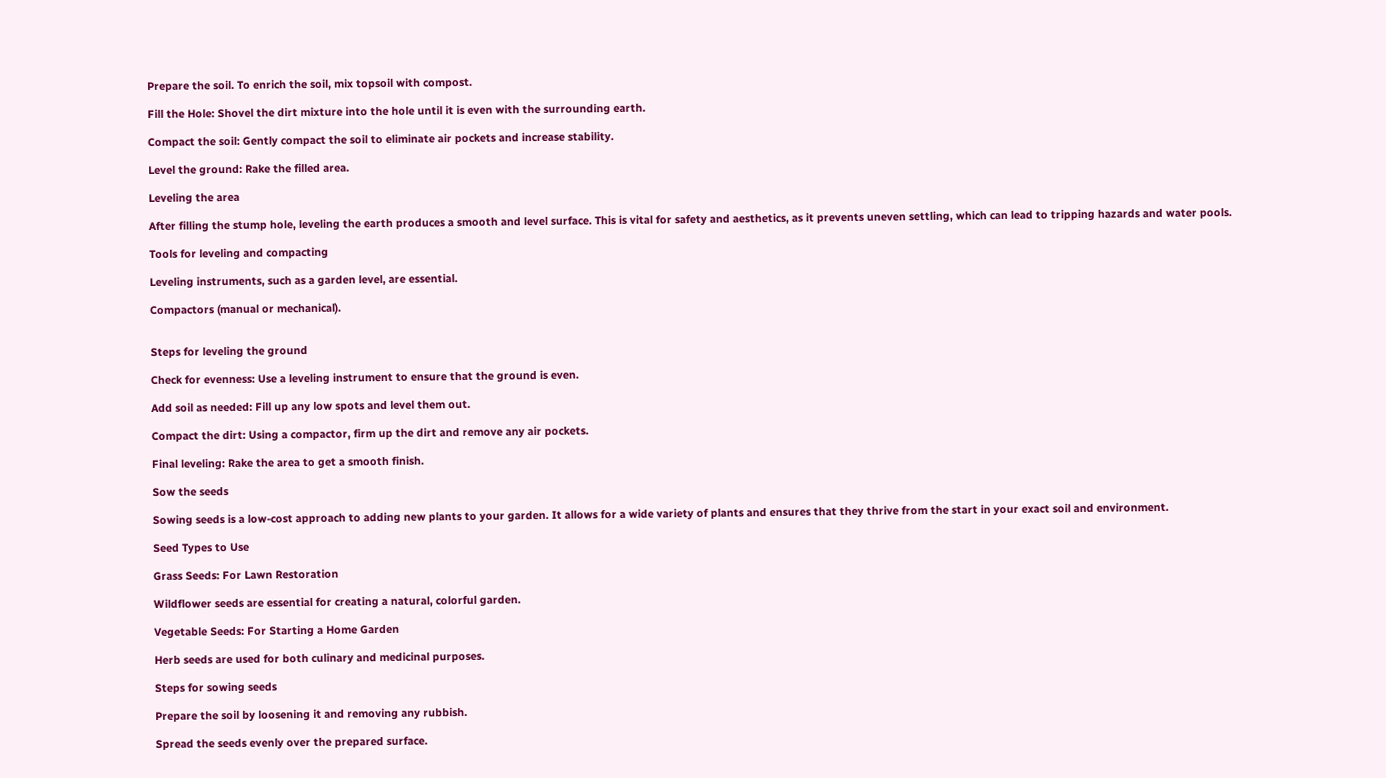Prepare the soil. To enrich the soil, mix topsoil with compost.

Fill the Hole: Shovel the dirt mixture into the hole until it is even with the surrounding earth.

Compact the soil: Gently compact the soil to eliminate air pockets and increase stability.

Level the ground: Rake the filled area.

Leveling the area

After filling the stump hole, leveling the earth produces a smooth and level surface. This is vital for safety and aesthetics, as it prevents uneven settling, which can lead to tripping hazards and water pools.

Tools for leveling and compacting

Leveling instruments, such as a garden level, are essential.

Compactors (manual or mechanical).


Steps for leveling the ground

Check for evenness: Use a leveling instrument to ensure that the ground is even.

Add soil as needed: Fill up any low spots and level them out.

Compact the dirt: Using a compactor, firm up the dirt and remove any air pockets.

Final leveling: Rake the area to get a smooth finish.

Sow the seeds

Sowing seeds is a low-cost approach to adding new plants to your garden. It allows for a wide variety of plants and ensures that they thrive from the start in your exact soil and environment.

Seed Types to Use

Grass Seeds: For Lawn Restoration

Wildflower seeds are essential for creating a natural, colorful garden.

Vegetable Seeds: For Starting a Home Garden

Herb seeds are used for both culinary and medicinal purposes.

Steps for sowing seeds

Prepare the soil by loosening it and removing any rubbish.

Spread the seeds evenly over the prepared surface.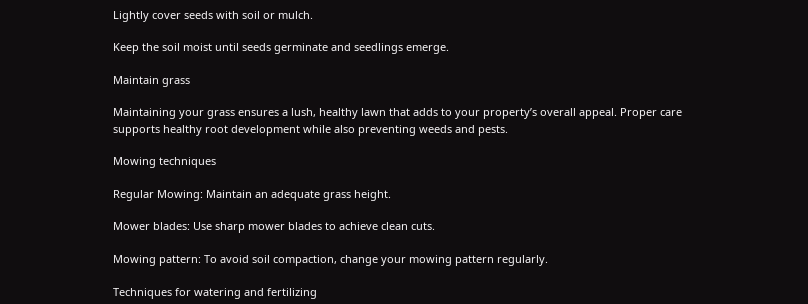Lightly cover seeds with soil or mulch.

Keep the soil moist until seeds germinate and seedlings emerge.

Maintain grass

Maintaining your grass ensures a lush, healthy lawn that adds to your property’s overall appeal. Proper care supports healthy root development while also preventing weeds and pests.

Mowing techniques

Regular Mowing: Maintain an adequate grass height.

Mower blades: Use sharp mower blades to achieve clean cuts.

Mowing pattern: To avoid soil compaction, change your mowing pattern regularly.

Techniques for watering and fertilizing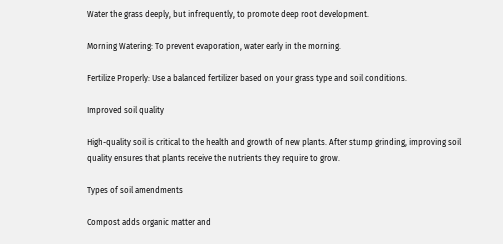Water the grass deeply, but infrequently, to promote deep root development.

Morning Watering: To prevent evaporation, water early in the morning.

Fertilize Properly: Use a balanced fertilizer based on your grass type and soil conditions.

Improved soil quality

High-quality soil is critical to the health and growth of new plants. After stump grinding, improving soil quality ensures that plants receive the nutrients they require to grow.

Types of soil amendments

Compost adds organic matter and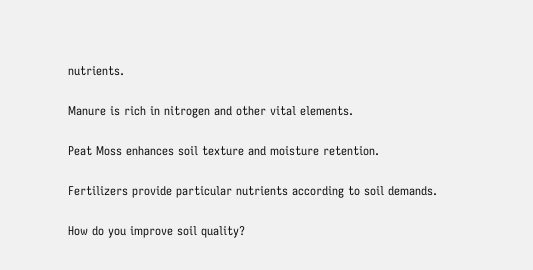nutrients.

Manure is rich in nitrogen and other vital elements.

Peat Moss enhances soil texture and moisture retention.

Fertilizers provide particular nutrients according to soil demands.

How do you improve soil quality?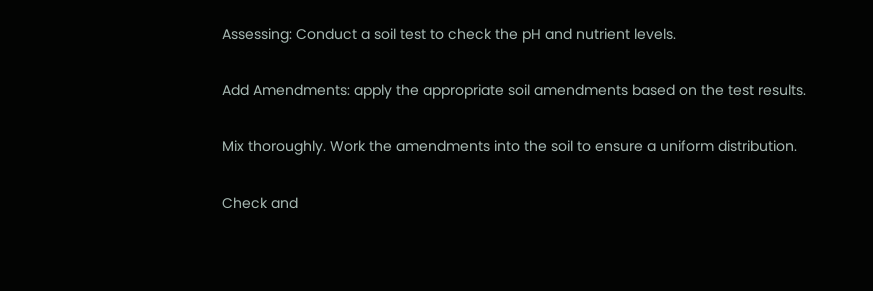Assessing: Conduct a soil test to check the pH and nutrient levels.

Add Amendments: apply the appropriate soil amendments based on the test results.

Mix thoroughly. Work the amendments into the soil to ensure a uniform distribution.

Check and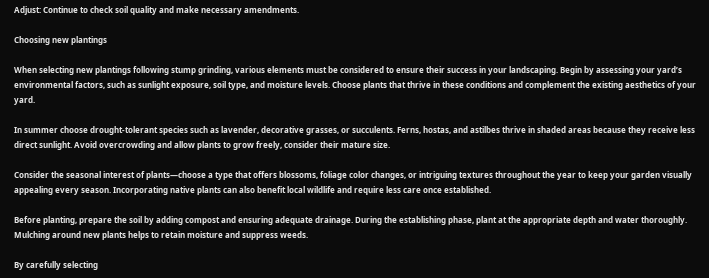Adjust: Continue to check soil quality and make necessary amendments.

Choosing new plantings

When selecting new plantings following stump grinding, various elements must be considered to ensure their success in your landscaping. Begin by assessing your yard’s environmental factors, such as sunlight exposure, soil type, and moisture levels. Choose plants that thrive in these conditions and complement the existing aesthetics of your yard.

In summer choose drought-tolerant species such as lavender, decorative grasses, or succulents. Ferns, hostas, and astilbes thrive in shaded areas because they receive less direct sunlight. Avoid overcrowding and allow plants to grow freely, consider their mature size.

Consider the seasonal interest of plants—choose a type that offers blossoms, foliage color changes, or intriguing textures throughout the year to keep your garden visually appealing every season. Incorporating native plants can also benefit local wildlife and require less care once established.

Before planting, prepare the soil by adding compost and ensuring adequate drainage. During the establishing phase, plant at the appropriate depth and water thoroughly. Mulching around new plants helps to retain moisture and suppress weeds.

By carefully selecting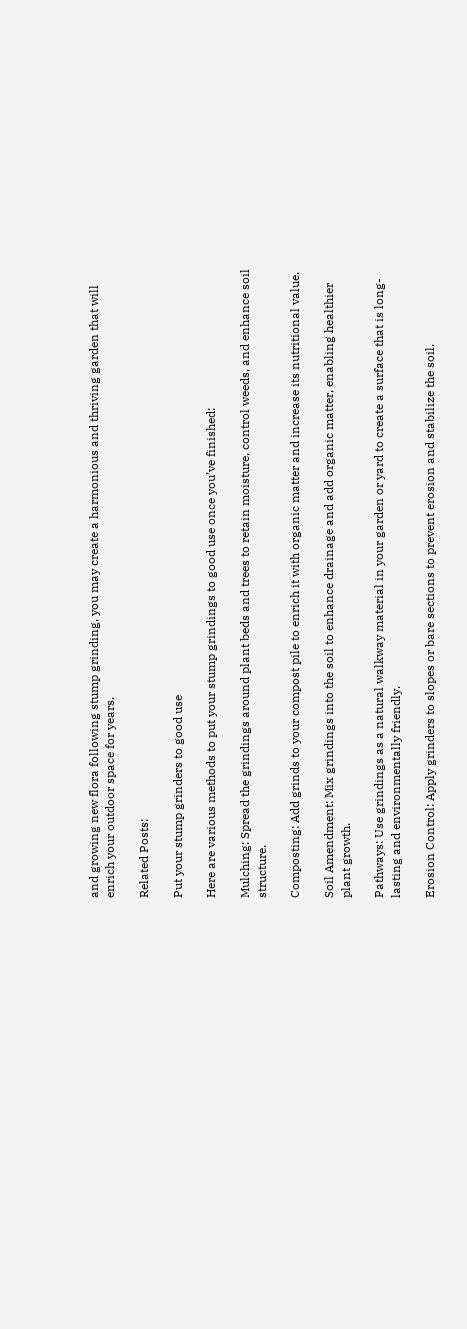and growing new flora following stump grinding, you may create a harmonious and thriving garden that will enrich your outdoor space for years.

Related Posts:

Put your stump grinders to good use

Here are various methods to put your stump grindings to good use once you’ve finished:

Mulching: Spread the grindings around plant beds and trees to retain moisture, control weeds, and enhance soil structure.

Composting: Add grinds to your compost pile to enrich it with organic matter and increase its nutritional value.

Soil Amendment: Mix grindings into the soil to enhance drainage and add organic matter, enabling healthier plant growth.

Pathways: Use grindings as a natural walkway material in your garden or yard to create a surface that is long-lasting and environmentally friendly.

Erosion Control: Apply grinders to slopes or bare sections to prevent erosion and stabilize the soil.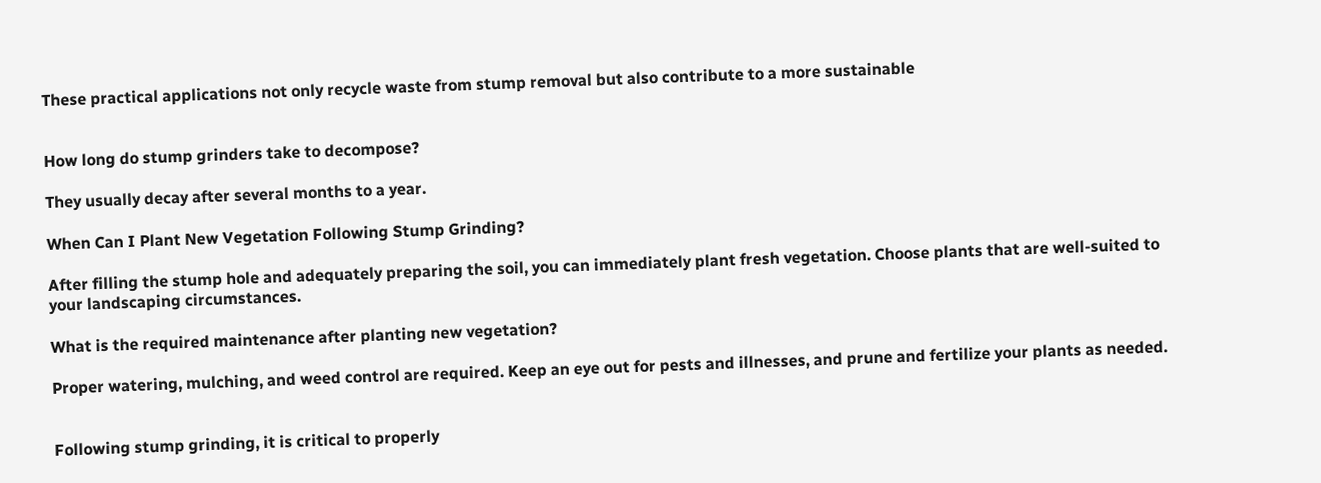These practical applications not only recycle waste from stump removal but also contribute to a more sustainable


How long do stump grinders take to decompose?

They usually decay after several months to a year.

When Can I Plant New Vegetation Following Stump Grinding?

After filling the stump hole and adequately preparing the soil, you can immediately plant fresh vegetation. Choose plants that are well-suited to your landscaping circumstances.

What is the required maintenance after planting new vegetation?

Proper watering, mulching, and weed control are required. Keep an eye out for pests and illnesses, and prune and fertilize your plants as needed.


Following stump grinding, it is critical to properly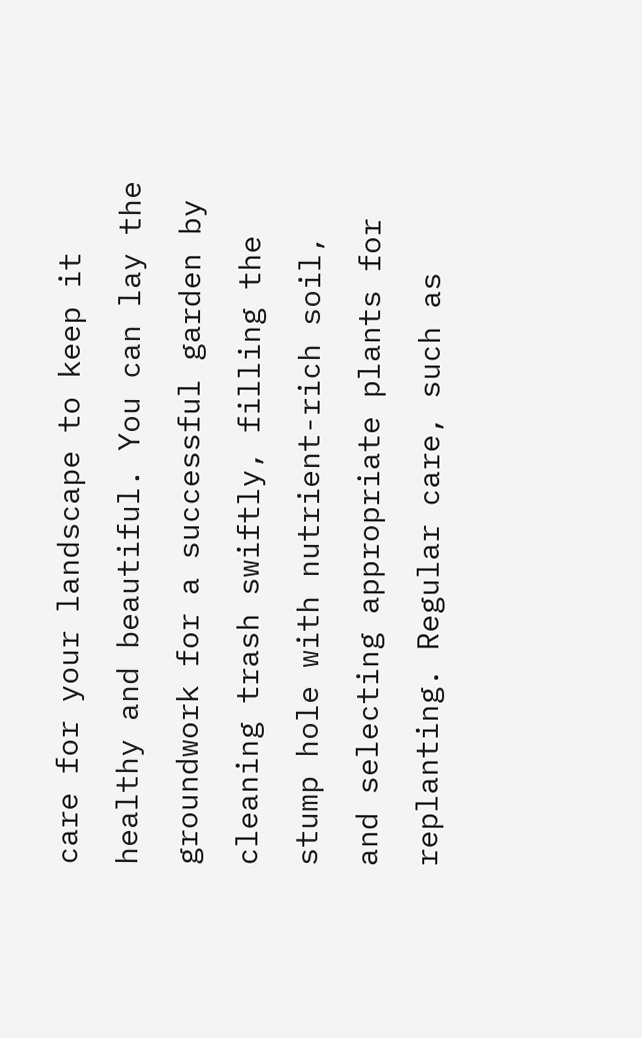care for your landscape to keep it healthy and beautiful. You can lay the groundwork for a successful garden by cleaning trash swiftly, filling the stump hole with nutrient-rich soil, and selecting appropriate plants for replanting. Regular care, such as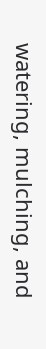watering, mulching, and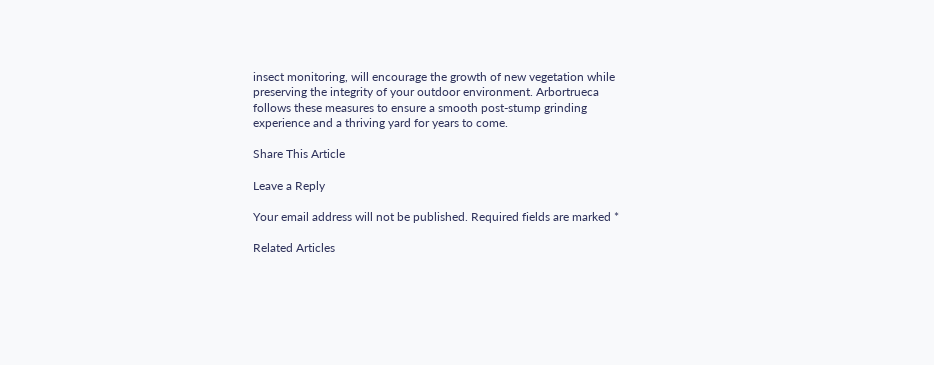insect monitoring, will encourage the growth of new vegetation while preserving the integrity of your outdoor environment. Arbortrueca follows these measures to ensure a smooth post-stump grinding experience and a thriving yard for years to come.

Share This Article

Leave a Reply

Your email address will not be published. Required fields are marked *

Related Articles